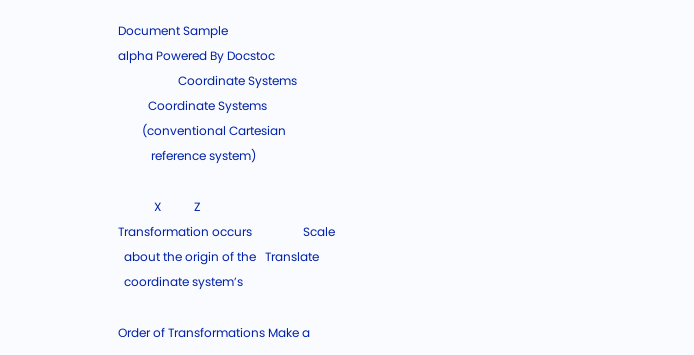Document Sample
alpha Powered By Docstoc
                    Coordinate Systems
          Coordinate Systems
        (conventional Cartesian
           reference system)

            X           Z
Transformation occurs                 Scale
  about the origin of the   Translate
  coordinate system’s

Order of Transformations Make a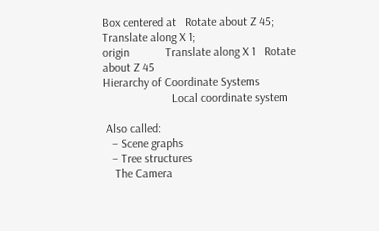Box centered at   Rotate about Z 45;    Translate along X 1;
origin            Translate along X 1   Rotate about Z 45
Hierarchy of Coordinate Systems
                       Local coordinate system

 Also called:
   – Scene graphs
   – Tree structures
    The Camera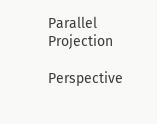Parallel Projection

Perspective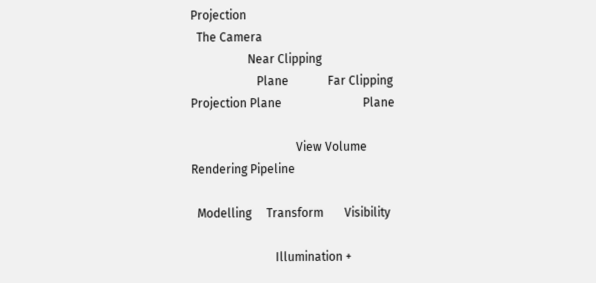Projection
  The Camera
                   Near Clipping
                      Plane             Far Clipping
Projection Plane                           Plane

                                   View Volume
Rendering Pipeline

  Modelling     Transform       Visibility

                            Illumination +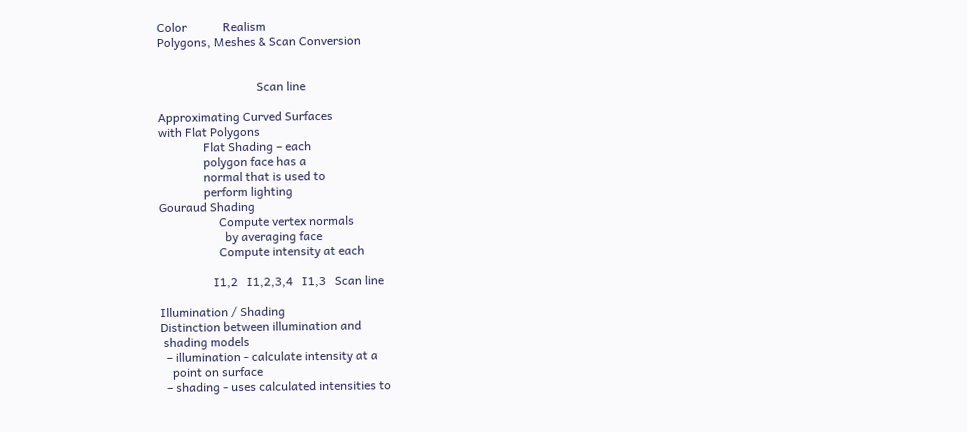Color            Realism
Polygons, Meshes & Scan Conversion


                                 Scan line

Approximating Curved Surfaces
with Flat Polygons
               Flat Shading – each
               polygon face has a
               normal that is used to
               perform lighting
Gouraud Shading
                    Compute vertex normals
                      by averaging face
                    Compute intensity at each

                  I1,2   I1,2,3,4   I1,3   Scan line

Illumination / Shading
Distinction between illumination and
 shading models
  – illumination - calculate intensity at a
    point on surface
  – shading - uses calculated intensities to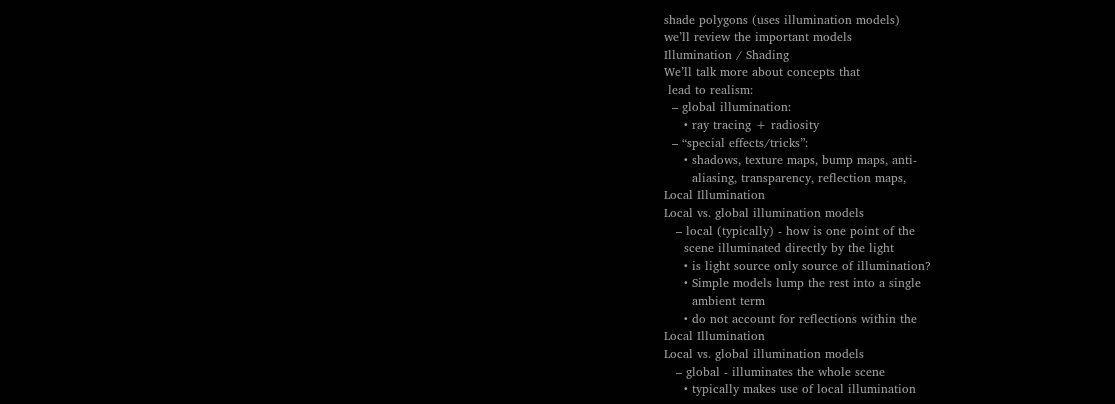shade polygons (uses illumination models)
we’ll review the important models
Illumination / Shading
We’ll talk more about concepts that
 lead to realism:
  – global illumination:
     • ray tracing + radiosity
  – “special effects/tricks”:
     • shadows, texture maps, bump maps, anti-
       aliasing, transparency, reflection maps,
Local Illumination
Local vs. global illumination models
   – local (typically) - how is one point of the
     scene illuminated directly by the light
     • is light source only source of illumination?
     • Simple models lump the rest into a single
       ambient term
     • do not account for reflections within the
Local Illumination
Local vs. global illumination models
   – global - illuminates the whole scene
     • typically makes use of local illumination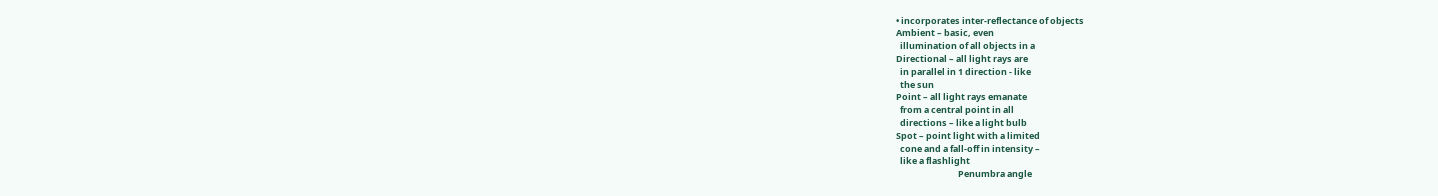• incorporates inter-reflectance of objects
Ambient – basic, even
  illumination of all objects in a
Directional – all light rays are
  in parallel in 1 direction - like
  the sun
Point – all light rays emanate
  from a central point in all
  directions – like a light bulb
Spot – point light with a limited
  cone and a fall-off in intensity –
  like a flashlight
                               Penumbra angle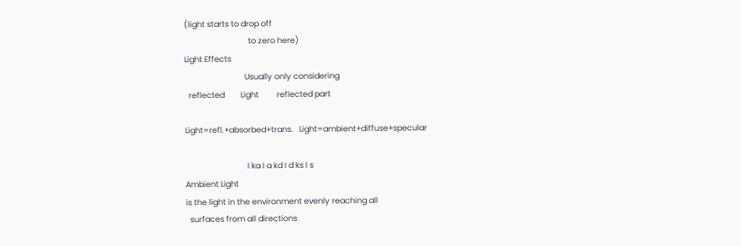(light starts to drop off
                                to zero here)
Light Effects
                              Usually only considering
  reflected        Light         reflected part

Light=refl.+absorbed+trans.   Light=ambient+diffuse+specular

                               I ka I a kd I d ks I s
Ambient Light
is the light in the environment evenly reaching all
  surfaces from all directions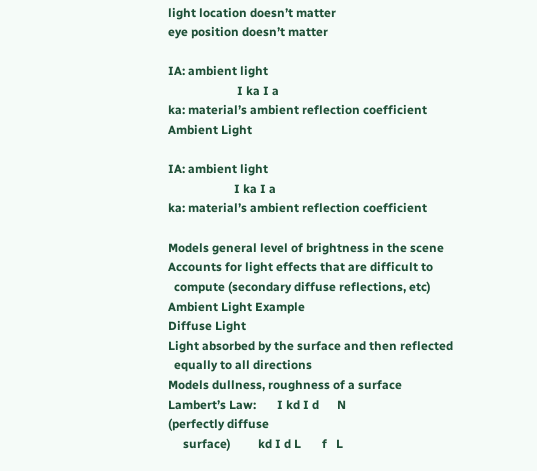light location doesn’t matter
eye position doesn’t matter

IA: ambient light
                       I ka I a
ka: material’s ambient reflection coefficient
Ambient Light

IA: ambient light
                      I ka I a
ka: material’s ambient reflection coefficient

Models general level of brightness in the scene
Accounts for light effects that are difficult to
  compute (secondary diffuse reflections, etc)
Ambient Light Example
Diffuse Light
Light absorbed by the surface and then reflected
  equally to all directions
Models dullness, roughness of a surface
Lambert’s Law:       I kd I d      N
(perfectly diffuse
     surface)         kd I d L       f   L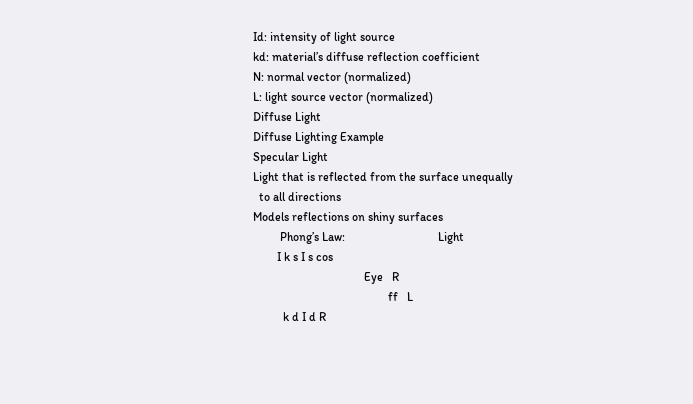Id: intensity of light source
kd: material’s diffuse reflection coefficient
N: normal vector (normalized)
L: light source vector (normalized)
Diffuse Light
Diffuse Lighting Example
Specular Light
Light that is reflected from the surface unequally
  to all directions
Models reflections on shiny surfaces
         Phong’s Law:                               Light
        I k s I s cos
                                     Eye   R
                                             ff   L
          k d I d R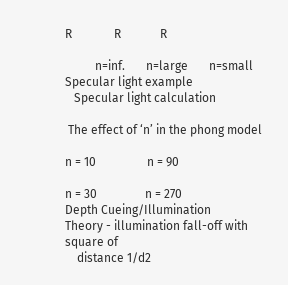R              R             R

          n=inf.       n=large       n=small
Specular light example
   Specular light calculation

 The effect of ‘n’ in the phong model

n = 10                 n = 90

n = 30                n = 270
Depth Cueing/Illumination
Theory - illumination fall-off with square of
    distance 1/d2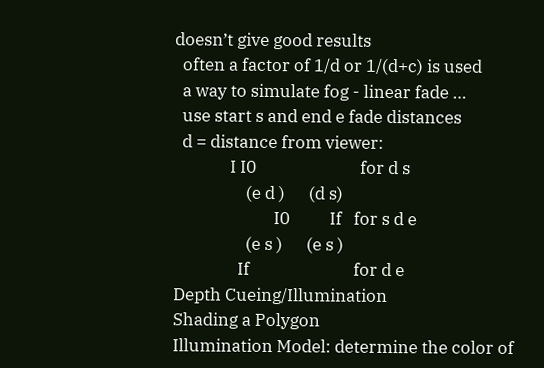doesn’t give good results
  often a factor of 1/d or 1/(d+c) is used
  a way to simulate fog - linear fade …
  use start s and end e fade distances
  d = distance from viewer:
              I I0                          for d s
                  (e d )      (d s)
                         I0          If   for s d e
                  (e s )      (e s )
                If                          for d e
Depth Cueing/Illumination
Shading a Polygon
Illumination Model: determine the color of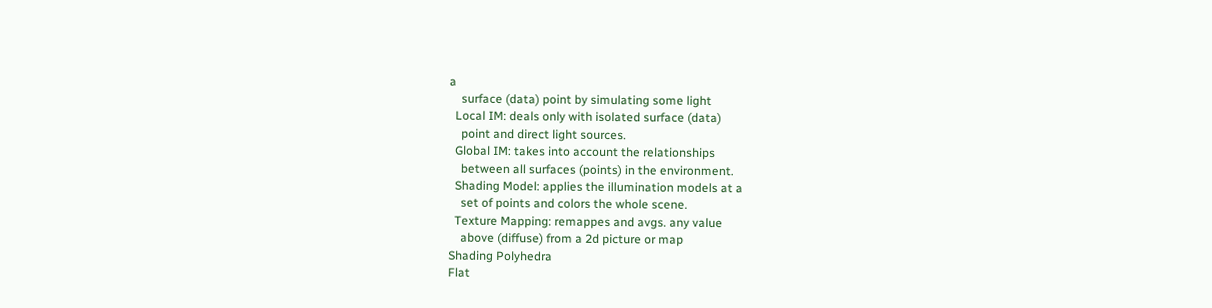a
    surface (data) point by simulating some light
  Local IM: deals only with isolated surface (data)
    point and direct light sources.
  Global IM: takes into account the relationships
    between all surfaces (points) in the environment.
  Shading Model: applies the illumination models at a
    set of points and colors the whole scene.
  Texture Mapping: remappes and avgs. any value
    above (diffuse) from a 2d picture or map
Shading Polyhedra
Flat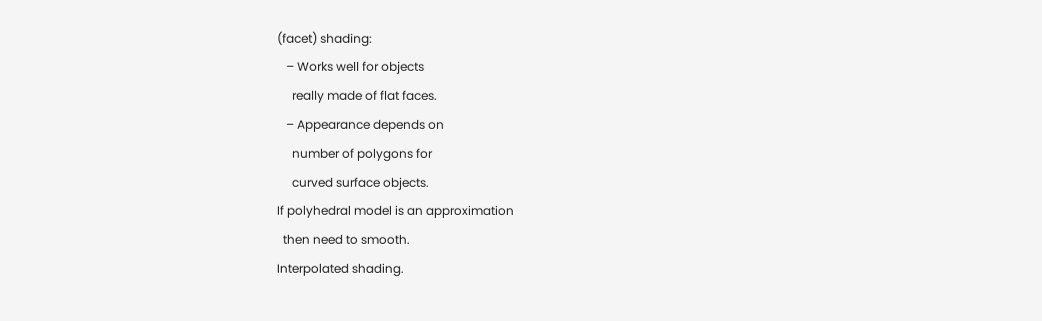(facet) shading:
   – Works well for objects
     really made of flat faces.
   – Appearance depends on
     number of polygons for
     curved surface objects.
If polyhedral model is an approximation
  then need to smooth.
Interpolated shading.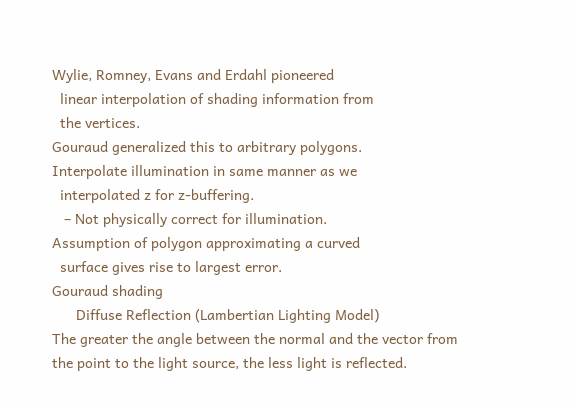Wylie, Romney, Evans and Erdahl pioneered
  linear interpolation of shading information from
  the vertices.
Gouraud generalized this to arbitrary polygons.
Interpolate illumination in same manner as we
  interpolated z for z-buffering.
   – Not physically correct for illumination.
Assumption of polygon approximating a curved
  surface gives rise to largest error.
Gouraud shading
      Diffuse Reflection (Lambertian Lighting Model)
The greater the angle between the normal and the vector from
the point to the light source, the less light is reflected.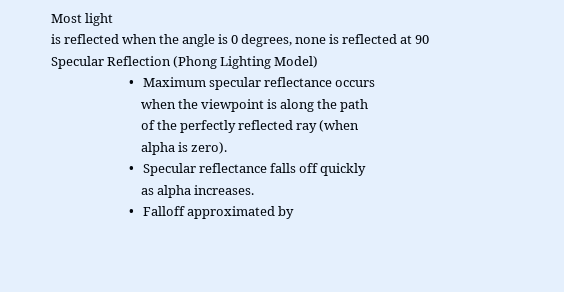Most light
is reflected when the angle is 0 degrees, none is reflected at 90
Specular Reflection (Phong Lighting Model)
                          •   Maximum specular reflectance occurs
                              when the viewpoint is along the path
                              of the perfectly reflected ray (when
                              alpha is zero).
                          •   Specular reflectance falls off quickly
                              as alpha increases.
                          •   Falloff approximated by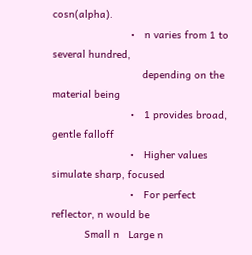cosn(alpha).
                          •   n varies from 1 to several hundred,
                              depending on the material being
                          •   1 provides broad, gentle falloff
                          •   Higher values simulate sharp, focused
                          •   For perfect reflector, n would be
           Small n   Large n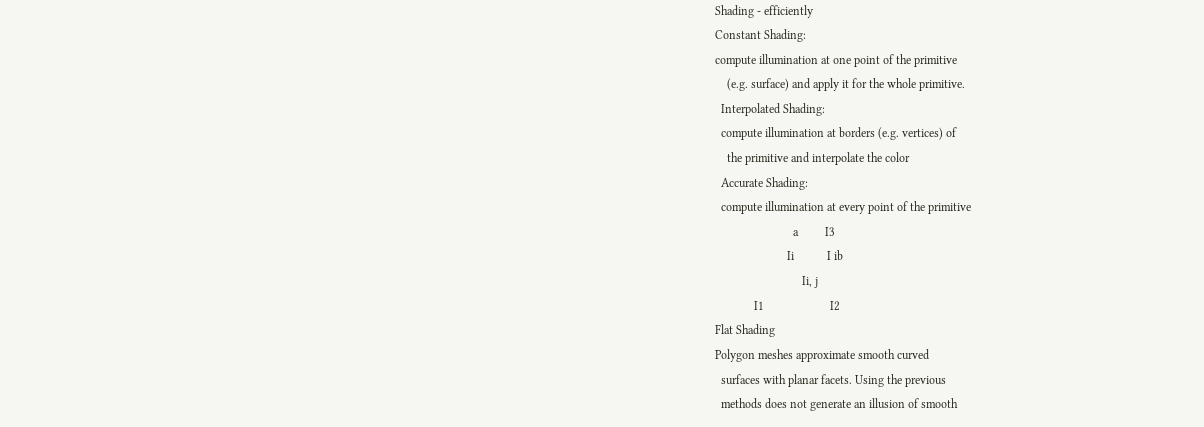Shading - efficiently
Constant Shading:
compute illumination at one point of the primitive
    (e.g. surface) and apply it for the whole primitive.
  Interpolated Shading:
  compute illumination at borders (e.g. vertices) of
    the primitive and interpolate the color
  Accurate Shading:
  compute illumination at every point of the primitive
                          a         I3
                        Ii           I ib
                             Ii, j
             I1                      I2
Flat Shading
Polygon meshes approximate smooth curved
  surfaces with planar facets. Using the previous
  methods does not generate an illusion of smooth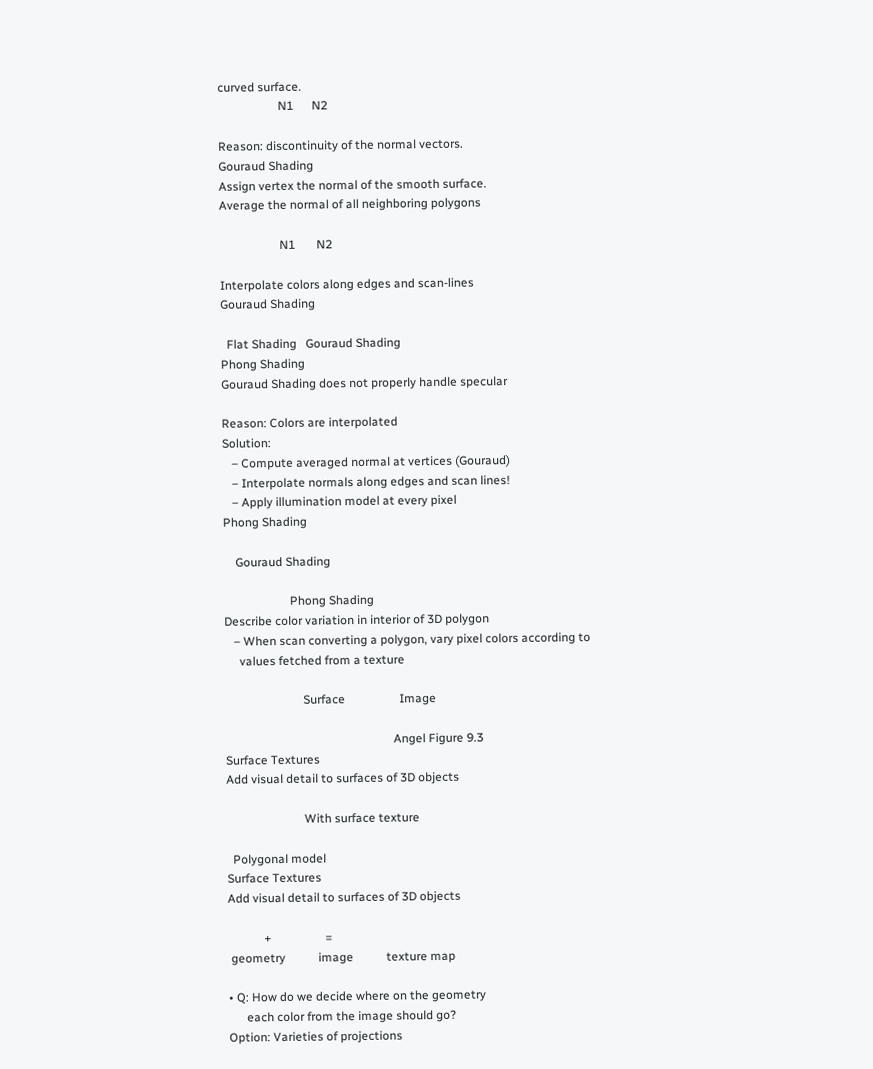curved surface.
                    N1      N2

Reason: discontinuity of the normal vectors.
Gouraud Shading
Assign vertex the normal of the smooth surface.
Average the normal of all neighboring polygons

                    N1       N2

Interpolate colors along edges and scan-lines
Gouraud Shading

  Flat Shading   Gouraud Shading
Phong Shading
Gouraud Shading does not properly handle specular

Reason: Colors are interpolated
Solution:
   – Compute averaged normal at vertices (Gouraud)
   – Interpolate normals along edges and scan lines!
   – Apply illumination model at every pixel
Phong Shading

    Gouraud Shading

                      Phong Shading
Describe color variation in interior of 3D polygon
   – When scan converting a polygon, vary pixel colors according to
     values fetched from a texture

                          Surface                  Image

                                                        Angel Figure 9.3
Surface Textures
Add visual detail to surfaces of 3D objects

                          With surface texture

  Polygonal model
Surface Textures
Add visual detail to surfaces of 3D objects

            +                  =
 geometry           image           texture map

• Q: How do we decide where on the geometry
      each color from the image should go?
Option: Varieties of projections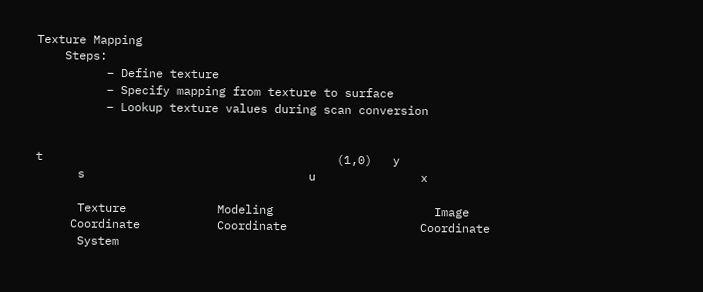Texture Mapping
    Steps:
          – Define texture
          – Specify mapping from texture to surface
          – Lookup texture values during scan conversion


t                                          (1,0)   y
      s                                u               x

      Texture             Modeling                       Image
     Coordinate           Coordinate                   Coordinate
      System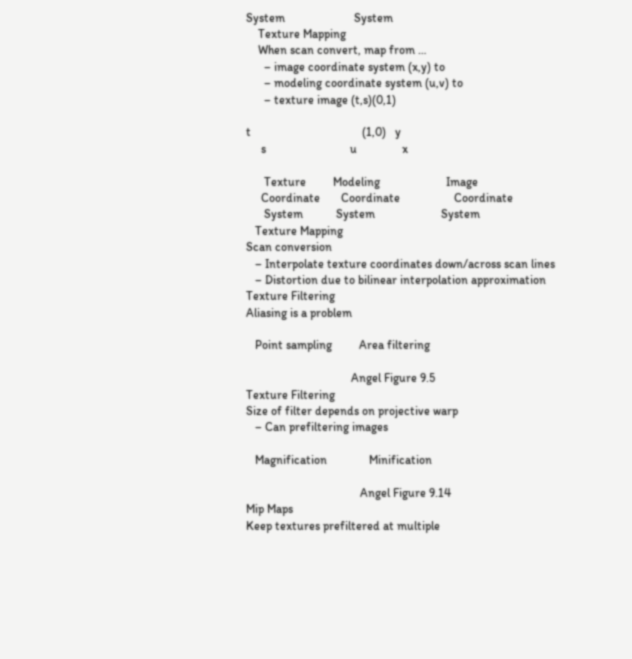System                       System
    Texture Mapping
    When scan convert, map from …
      – image coordinate system (x,y) to
      – modeling coordinate system (u,v) to
      – texture image (t,s)(0,1)

t                                     (1,0)   y
     s                            u               x

      Texture         Modeling                      Image
     Coordinate       Coordinate                  Coordinate
      System           System                      System
   Texture Mapping
Scan conversion
   – Interpolate texture coordinates down/across scan lines
   – Distortion due to bilinear interpolation approximation
Texture Filtering
Aliasing is a problem

   Point sampling         Area filtering

                                   Angel Figure 9.5
Texture Filtering
Size of filter depends on projective warp
   – Can prefiltering images

   Magnification              Minification

                                      Angel Figure 9.14
Mip Maps
Keep textures prefiltered at multiple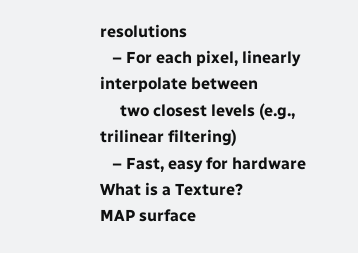resolutions
   – For each pixel, linearly interpolate between
     two closest levels (e.g., trilinear filtering)
   – Fast, easy for hardware
What is a Texture?
MAP surface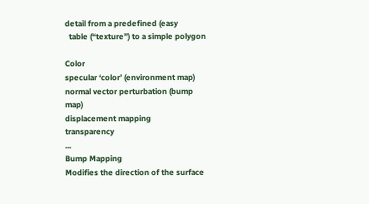detail from a predefined (easy
  table (“texture”) to a simple polygon

Color
specular ‘color’ (environment map)
normal vector perturbation (bump
map)
displacement mapping
transparency
...
Bump Mapping
Modifies the direction of the surface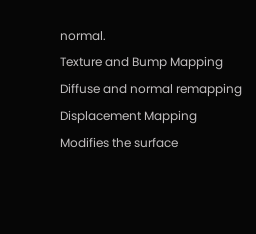normal.
Texture and Bump Mapping
Diffuse and normal remapping
Displacement Mapping
Modifies the surface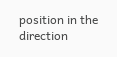position in the direction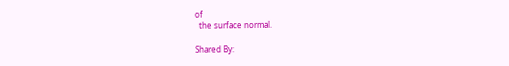of
  the surface normal.

Shared By: